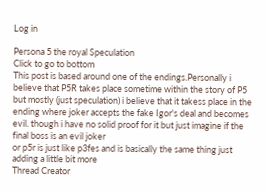Log in

Persona 5 the royal Speculation
Click to go to bottom
This post is based around one of the endings.Personally i believe that P5R takes place sometime within the story of P5 but mostly (just speculation) i believe that it takess place in the ending where joker accepts the fake Igor's deal and becomes evil. though i have no solid proof for it but just imagine if the final boss is an evil joker
or p5r is just like p3fes and is basically the same thing just adding a little bit more
Thread Creator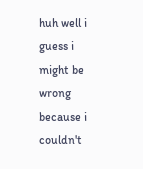huh well i guess i might be wrong because i couldn't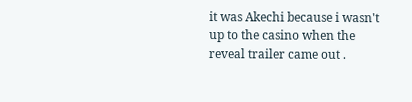it was Akechi because i wasn't up to the casino when the reveal trailer came out .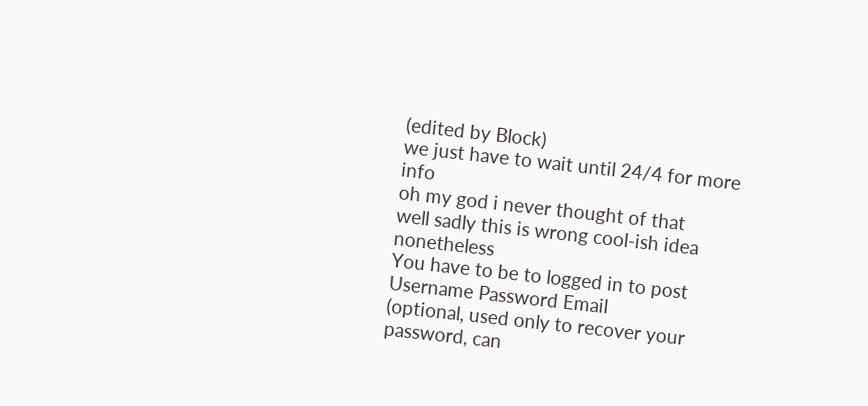(edited by Block)
we just have to wait until 24/4 for more info
oh my god i never thought of that
well sadly this is wrong cool-ish idea nonetheless
You have to be to logged in to post
Username Password Email
(optional, used only to recover your password, can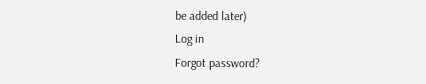be added later)
Log in
Forgot password?